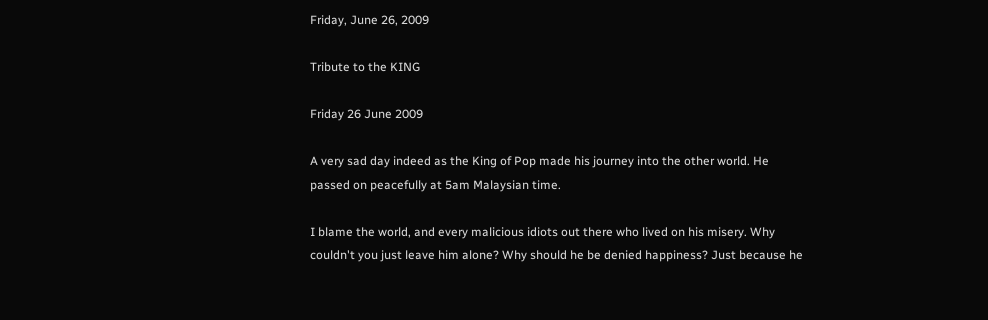Friday, June 26, 2009

Tribute to the KING

Friday 26 June 2009

A very sad day indeed as the King of Pop made his journey into the other world. He passed on peacefully at 5am Malaysian time.

I blame the world, and every malicious idiots out there who lived on his misery. Why couldn't you just leave him alone? Why should he be denied happiness? Just because he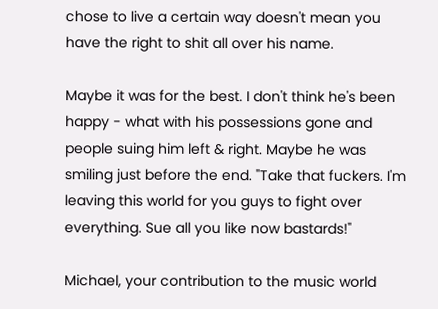chose to live a certain way doesn't mean you have the right to shit all over his name.

Maybe it was for the best. I don't think he's been happy - what with his possessions gone and people suing him left & right. Maybe he was smiling just before the end. "Take that fuckers. I'm leaving this world for you guys to fight over everything. Sue all you like now bastards!"

Michael, your contribution to the music world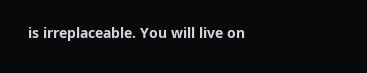is irreplaceable. You will live on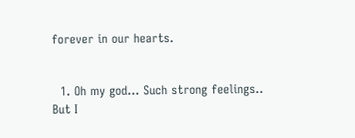forever in our hearts.


  1. Oh my god... Such strong feelings.. But I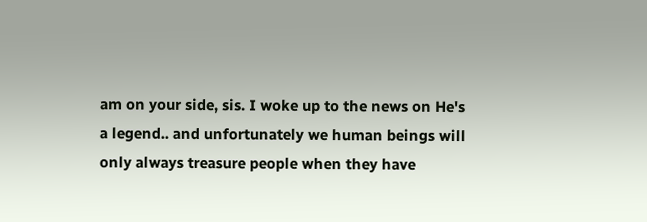am on your side, sis. I woke up to the news on He's a legend.. and unfortunately we human beings will only always treasure people when they have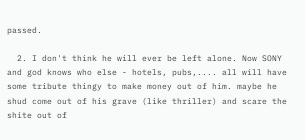passed.

  2. I don't think he will ever be left alone. Now SONY and god knows who else - hotels, pubs,.... all will have some tribute thingy to make money out of him. maybe he shud come out of his grave (like thriller) and scare the shite out of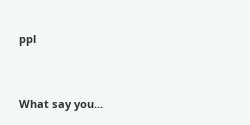ppl


What say you...